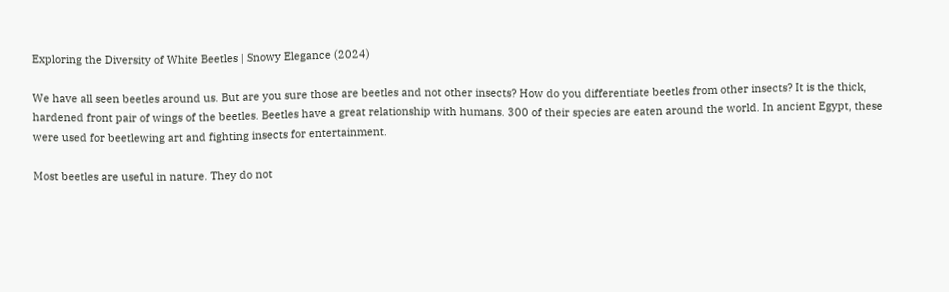Exploring the Diversity of White Beetles | Snowy Elegance (2024)

We have all seen beetles around us. But are you sure those are beetles and not other insects? How do you differentiate beetles from other insects? It is the thick, hardened front pair of wings of the beetles. Beetles have a great relationship with humans. 300 of their species are eaten around the world. In ancient Egypt, these were used for beetlewing art and fighting insects for entertainment.

Most beetles are useful in nature. They do not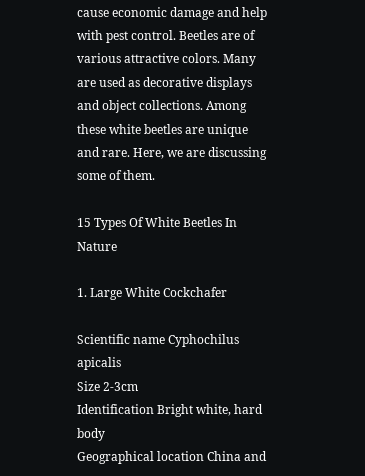cause economic damage and help with pest control. Beetles are of various attractive colors. Many are used as decorative displays and object collections. Among these white beetles are unique and rare. Here, we are discussing some of them.

15 Types Of White Beetles In Nature

1. Large White Cockchafer

Scientific name Cyphochilus apicalis
Size 2-3cm
Identification Bright white, hard body
Geographical location China and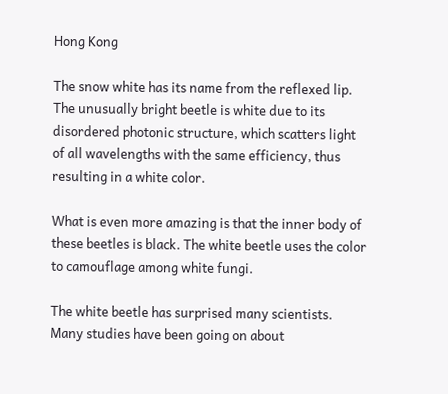Hong Kong

The snow white has its name from the reflexed lip. The unusually bright beetle is white due to its disordered photonic structure, which scatters light of all wavelengths with the same efficiency, thus resulting in a white color.

What is even more amazing is that the inner body of these beetles is black. The white beetle uses the color to camouflage among white fungi.

The white beetle has surprised many scientists. Many studies have been going on about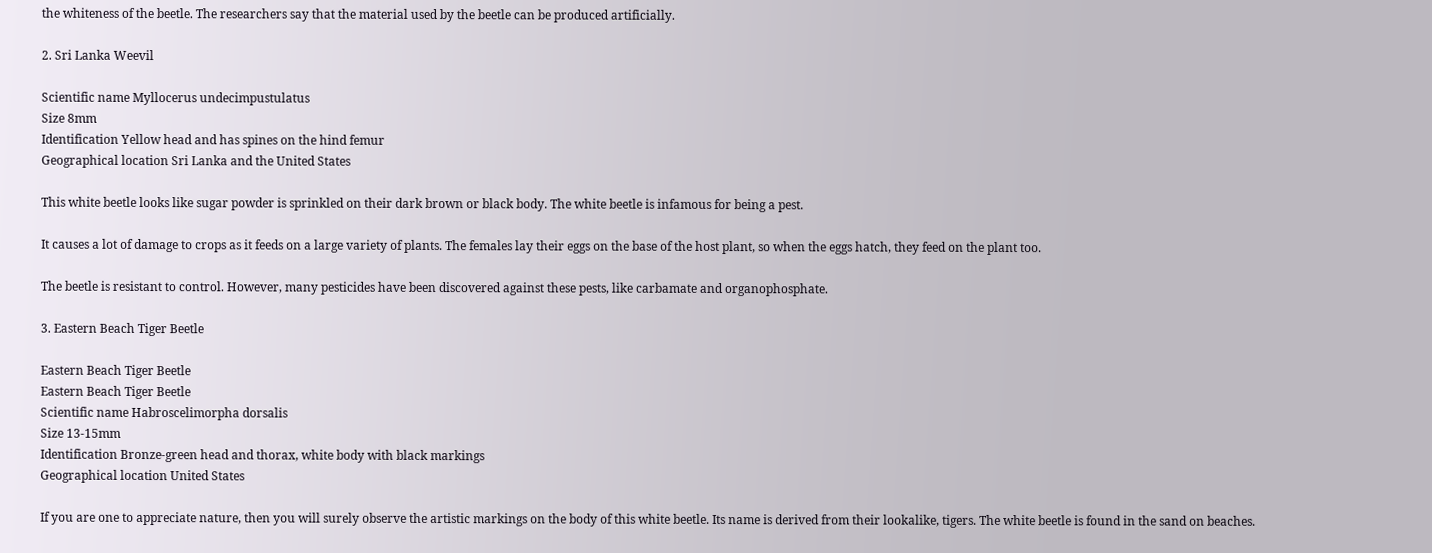the whiteness of the beetle. The researchers say that the material used by the beetle can be produced artificially.

2. Sri Lanka Weevil

Scientific name Myllocerus undecimpustulatus
Size 8mm
Identification Yellow head and has spines on the hind femur
Geographical location Sri Lanka and the United States

This white beetle looks like sugar powder is sprinkled on their dark brown or black body. The white beetle is infamous for being a pest.

It causes a lot of damage to crops as it feeds on a large variety of plants. The females lay their eggs on the base of the host plant, so when the eggs hatch, they feed on the plant too.

The beetle is resistant to control. However, many pesticides have been discovered against these pests, like carbamate and organophosphate.

3. Eastern Beach Tiger Beetle

Eastern Beach Tiger Beetle
Eastern Beach Tiger Beetle
Scientific name Habroscelimorpha dorsalis
Size 13-15mm
Identification Bronze-green head and thorax, white body with black markings
Geographical location United States

If you are one to appreciate nature, then you will surely observe the artistic markings on the body of this white beetle. Its name is derived from their lookalike, tigers. The white beetle is found in the sand on beaches.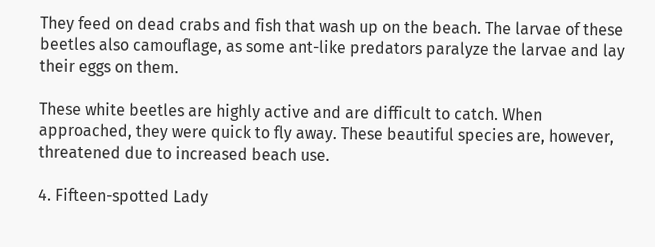They feed on dead crabs and fish that wash up on the beach. The larvae of these beetles also camouflage, as some ant-like predators paralyze the larvae and lay their eggs on them.

These white beetles are highly active and are difficult to catch. When approached, they were quick to fly away. These beautiful species are, however, threatened due to increased beach use.

4. Fifteen-spotted Lady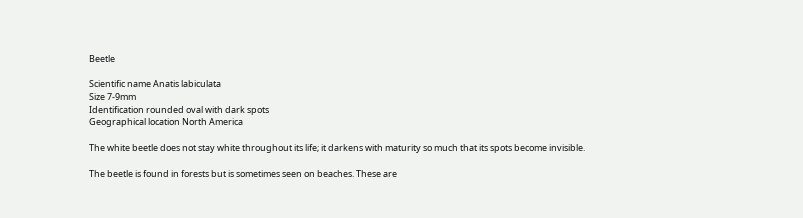Beetle

Scientific name Anatis labiculata
Size 7-9mm
Identification rounded oval with dark spots
Geographical location North America

The white beetle does not stay white throughout its life; it darkens with maturity so much that its spots become invisible.

The beetle is found in forests but is sometimes seen on beaches. These are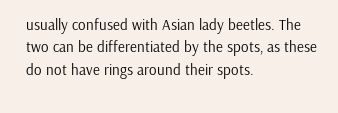usually confused with Asian lady beetles. The two can be differentiated by the spots, as these do not have rings around their spots.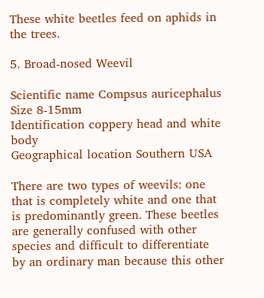These white beetles feed on aphids in the trees.

5. Broad-nosed Weevil

Scientific name Compsus auricephalus
Size 8-15mm
Identification coppery head and white body
Geographical location Southern USA

There are two types of weevils: one that is completely white and one that is predominantly green. These beetles are generally confused with other species and difficult to differentiate by an ordinary man because this other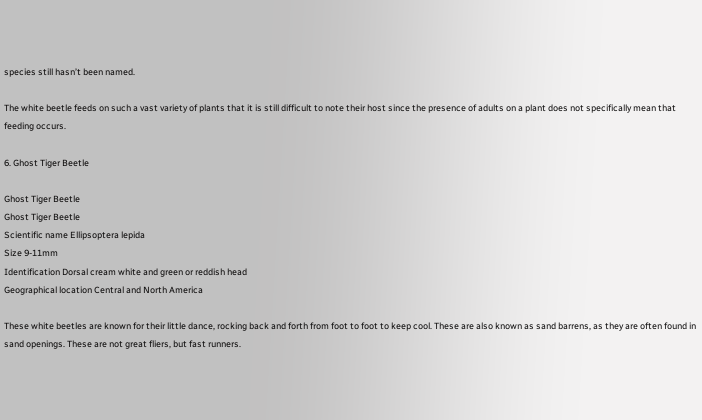species still hasn’t been named.

The white beetle feeds on such a vast variety of plants that it is still difficult to note their host since the presence of adults on a plant does not specifically mean that feeding occurs.

6. Ghost Tiger Beetle

Ghost Tiger Beetle
Ghost Tiger Beetle
Scientific name Ellipsoptera lepida
Size 9-11mm
Identification Dorsal cream white and green or reddish head
Geographical location Central and North America

These white beetles are known for their little dance, rocking back and forth from foot to foot to keep cool. These are also known as sand barrens, as they are often found in sand openings. These are not great fliers, but fast runners.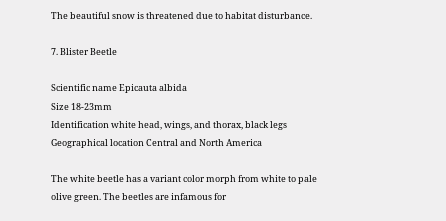The beautiful snow is threatened due to habitat disturbance.

7. Blister Beetle

Scientific name Epicauta albida
Size 18-23mm
Identification white head, wings, and thorax, black legs
Geographical location Central and North America

The white beetle has a variant color morph from white to pale olive green. The beetles are infamous for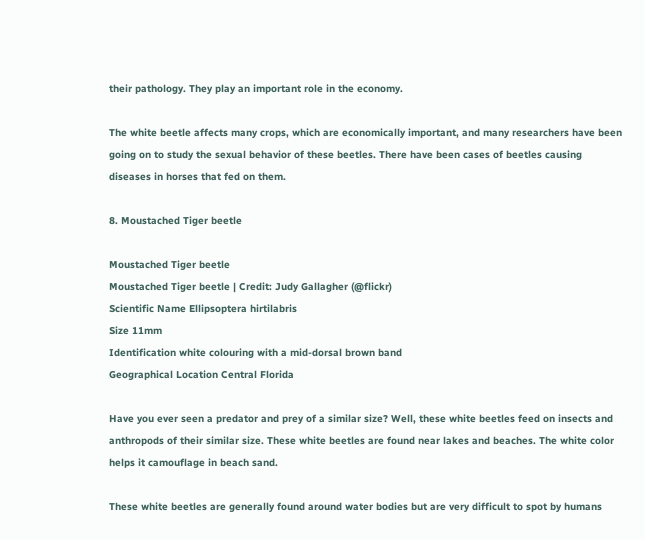their pathology. They play an important role in the economy.

The white beetle affects many crops, which are economically important, and many researchers have been going on to study the sexual behavior of these beetles. There have been cases of beetles causing diseases in horses that fed on them.

8. Moustached Tiger beetle

Moustached Tiger beetle
Moustached Tiger beetle | Credit: Judy Gallagher (@flickr)
Scientific Name Ellipsoptera hirtilabris
Size 11mm
Identification white colouring with a mid-dorsal brown band
Geographical Location Central Florida

Have you ever seen a predator and prey of a similar size? Well, these white beetles feed on insects and anthropods of their similar size. These white beetles are found near lakes and beaches. The white color helps it camouflage in beach sand.

These white beetles are generally found around water bodies but are very difficult to spot by humans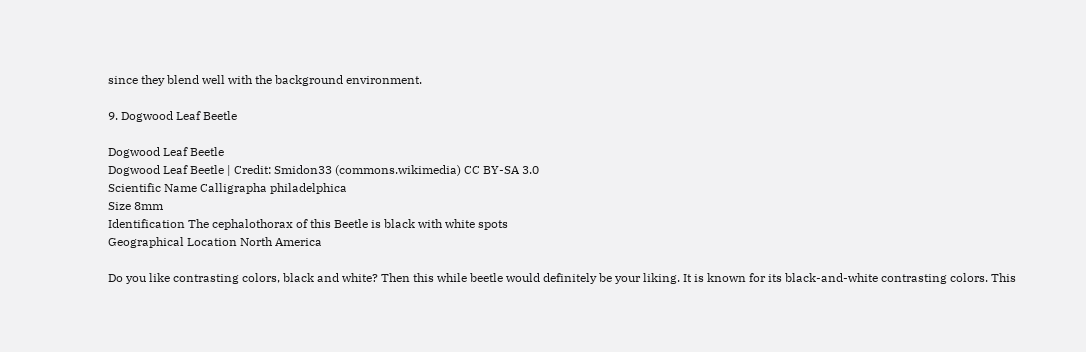since they blend well with the background environment.

9. Dogwood Leaf Beetle

Dogwood Leaf Beetle
Dogwood Leaf Beetle | Credit: Smidon33 (commons.wikimedia) CC BY-SA 3.0
Scientific Name Calligrapha philadelphica
Size 8mm
Identification The cephalothorax of this Beetle is black with white spots
Geographical Location North America

Do you like contrasting colors, black and white? Then this while beetle would definitely be your liking. It is known for its black-and-white contrasting colors. This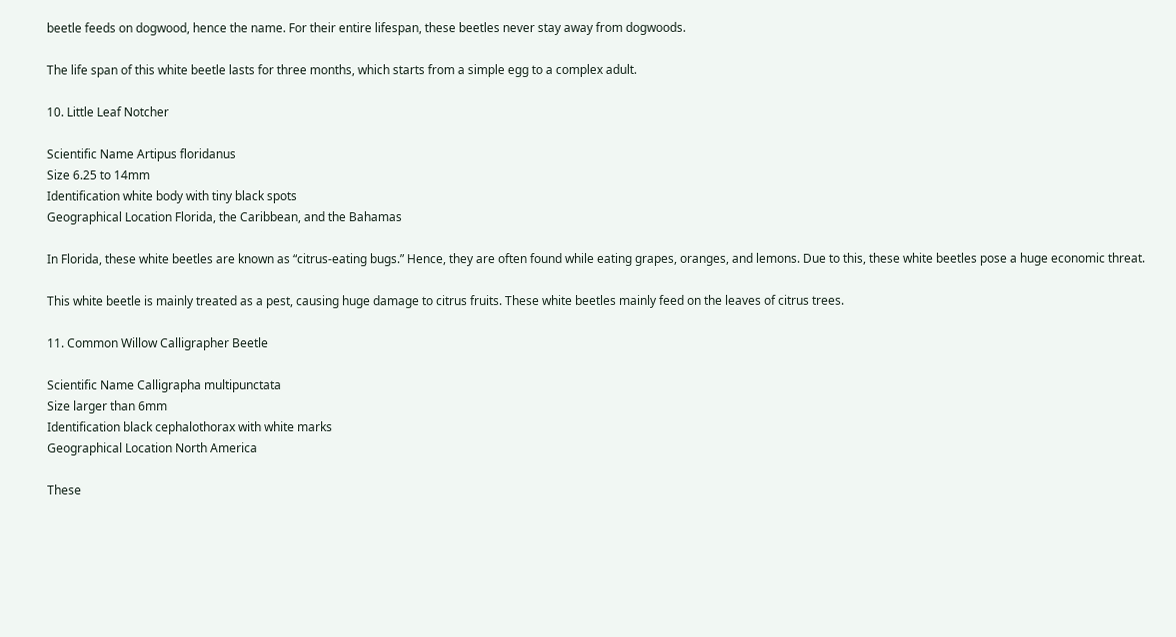beetle feeds on dogwood, hence the name. For their entire lifespan, these beetles never stay away from dogwoods.

The life span of this white beetle lasts for three months, which starts from a simple egg to a complex adult.

10. Little Leaf Notcher

Scientific Name Artipus floridanus
Size 6.25 to 14mm
Identification white body with tiny black spots
Geographical Location Florida, the Caribbean, and the Bahamas

In Florida, these white beetles are known as “citrus-eating bugs.” Hence, they are often found while eating grapes, oranges, and lemons. Due to this, these white beetles pose a huge economic threat.

This white beetle is mainly treated as a pest, causing huge damage to citrus fruits. These white beetles mainly feed on the leaves of citrus trees.

11. Common Willow Calligrapher Beetle

Scientific Name Calligrapha multipunctata
Size larger than 6mm
Identification black cephalothorax with white marks
Geographical Location North America

These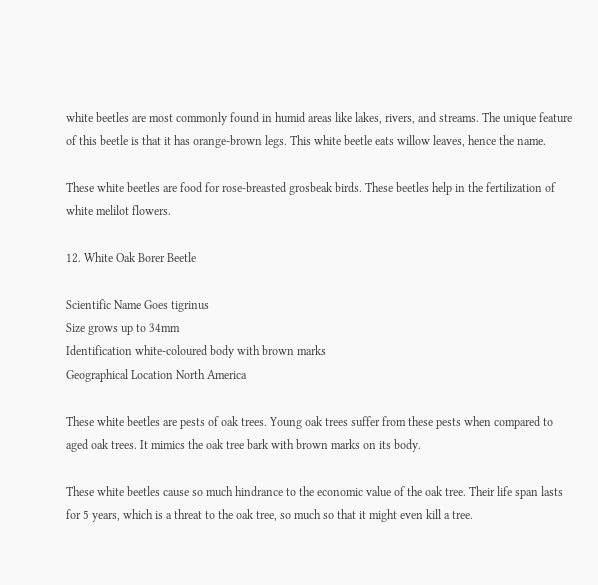white beetles are most commonly found in humid areas like lakes, rivers, and streams. The unique feature of this beetle is that it has orange-brown legs. This white beetle eats willow leaves, hence the name.

These white beetles are food for rose-breasted grosbeak birds. These beetles help in the fertilization of white melilot flowers.

12. White Oak Borer Beetle

Scientific Name Goes tigrinus
Size grows up to 34mm
Identification white-coloured body with brown marks
Geographical Location North America

These white beetles are pests of oak trees. Young oak trees suffer from these pests when compared to aged oak trees. It mimics the oak tree bark with brown marks on its body.

These white beetles cause so much hindrance to the economic value of the oak tree. Their life span lasts for 5 years, which is a threat to the oak tree, so much so that it might even kill a tree.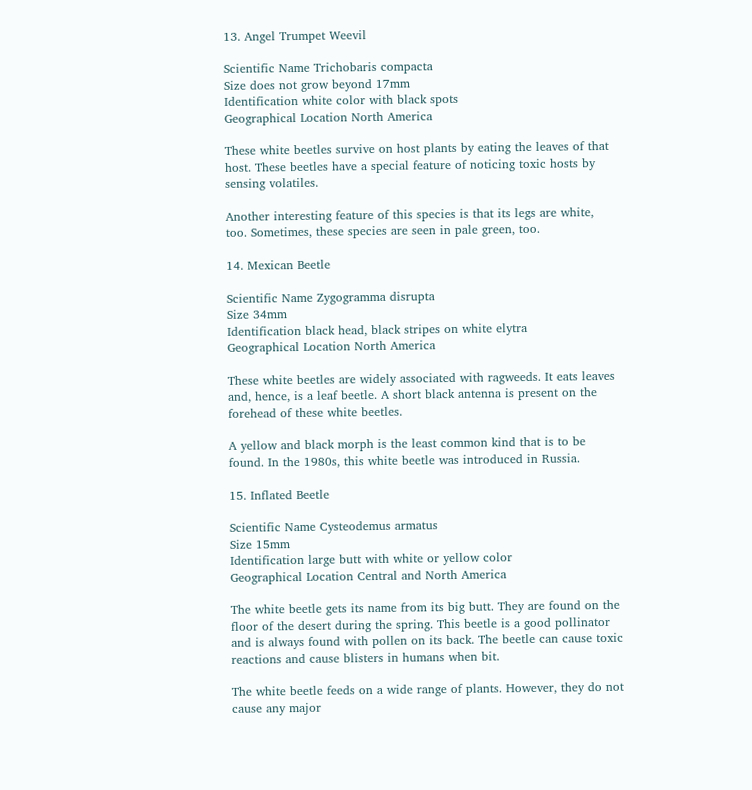13. Angel Trumpet Weevil

Scientific Name Trichobaris compacta
Size does not grow beyond 17mm
Identification white color with black spots
Geographical Location North America

These white beetles survive on host plants by eating the leaves of that host. These beetles have a special feature of noticing toxic hosts by sensing volatiles.

Another interesting feature of this species is that its legs are white, too. Sometimes, these species are seen in pale green, too.

14. Mexican Beetle

Scientific Name Zygogramma disrupta
Size 34mm
Identification black head, black stripes on white elytra
Geographical Location North America

These white beetles are widely associated with ragweeds. It eats leaves and, hence, is a leaf beetle. A short black antenna is present on the forehead of these white beetles.

A yellow and black morph is the least common kind that is to be found. In the 1980s, this white beetle was introduced in Russia.

15. Inflated Beetle

Scientific Name Cysteodemus armatus
Size 15mm
Identification large butt with white or yellow color
Geographical Location Central and North America

The white beetle gets its name from its big butt. They are found on the floor of the desert during the spring. This beetle is a good pollinator and is always found with pollen on its back. The beetle can cause toxic reactions and cause blisters in humans when bit.

The white beetle feeds on a wide range of plants. However, they do not cause any major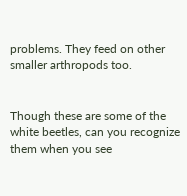problems. They feed on other smaller arthropods too.


Though these are some of the white beetles, can you recognize them when you see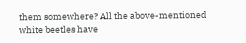them somewhere? All the above-mentioned white beetles have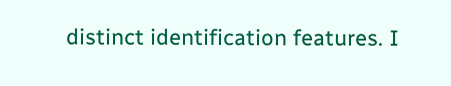distinct identification features. I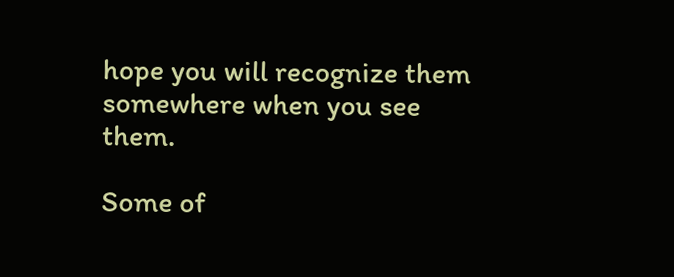hope you will recognize them somewhere when you see them.

Some of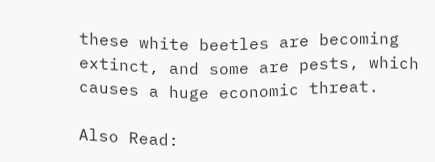these white beetles are becoming extinct, and some are pests, which causes a huge economic threat.

Also Read: